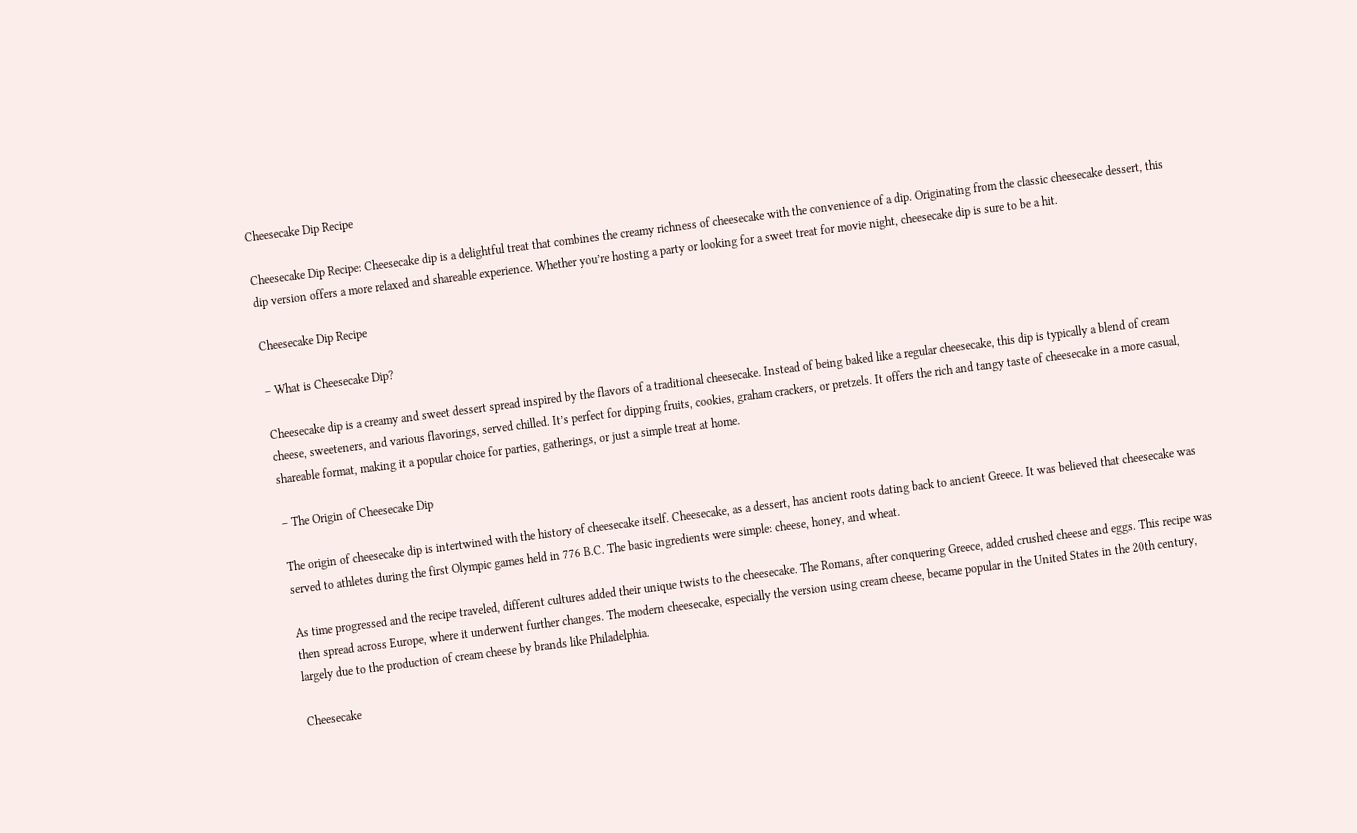Cheesecake Dip Recipe

Cheesecake Dip Recipe: Cheesecake dip is a delightful treat that combines the creamy richness of cheesecake with the convenience of a dip. Originating from the classic cheesecake dessert, this dip version offers a more relaxed and shareable experience. Whether you’re hosting a party or looking for a sweet treat for movie night, cheesecake dip is sure to be a hit.

Cheesecake Dip Recipe

– What is Cheesecake Dip?

Cheesecake dip is a creamy and sweet dessert spread inspired by the flavors of a traditional cheesecake. Instead of being baked like a regular cheesecake, this dip is typically a blend of cream cheese, sweeteners, and various flavorings, served chilled. It’s perfect for dipping fruits, cookies, graham crackers, or pretzels. It offers the rich and tangy taste of cheesecake in a more casual, shareable format, making it a popular choice for parties, gatherings, or just a simple treat at home.

– The Origin of Cheesecake Dip

The origin of cheesecake dip is intertwined with the history of cheesecake itself. Cheesecake, as a dessert, has ancient roots dating back to ancient Greece. It was believed that cheesecake was served to athletes during the first Olympic games held in 776 B.C. The basic ingredients were simple: cheese, honey, and wheat.

As time progressed and the recipe traveled, different cultures added their unique twists to the cheesecake. The Romans, after conquering Greece, added crushed cheese and eggs. This recipe was then spread across Europe, where it underwent further changes. The modern cheesecake, especially the version using cream cheese, became popular in the United States in the 20th century, largely due to the production of cream cheese by brands like Philadelphia.

Cheesecake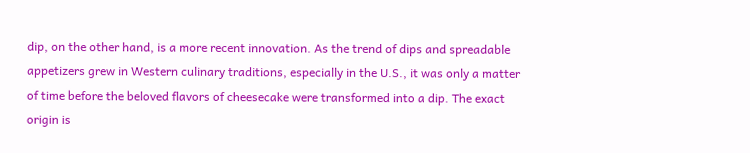dip, on the other hand, is a more recent innovation. As the trend of dips and spreadable appetizers grew in Western culinary traditions, especially in the U.S., it was only a matter of time before the beloved flavors of cheesecake were transformed into a dip. The exact origin is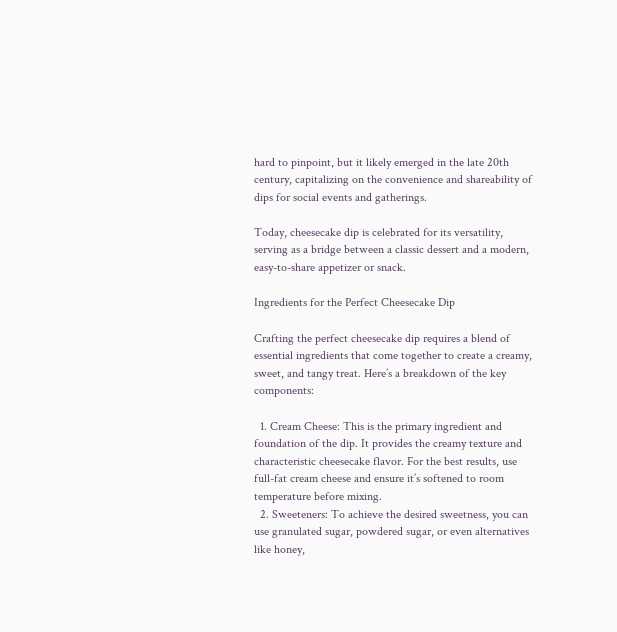hard to pinpoint, but it likely emerged in the late 20th century, capitalizing on the convenience and shareability of dips for social events and gatherings.

Today, cheesecake dip is celebrated for its versatility, serving as a bridge between a classic dessert and a modern, easy-to-share appetizer or snack.

Ingredients for the Perfect Cheesecake Dip

Crafting the perfect cheesecake dip requires a blend of essential ingredients that come together to create a creamy, sweet, and tangy treat. Here’s a breakdown of the key components:

  1. Cream Cheese: This is the primary ingredient and foundation of the dip. It provides the creamy texture and characteristic cheesecake flavor. For the best results, use full-fat cream cheese and ensure it’s softened to room temperature before mixing.
  2. Sweeteners: To achieve the desired sweetness, you can use granulated sugar, powdered sugar, or even alternatives like honey,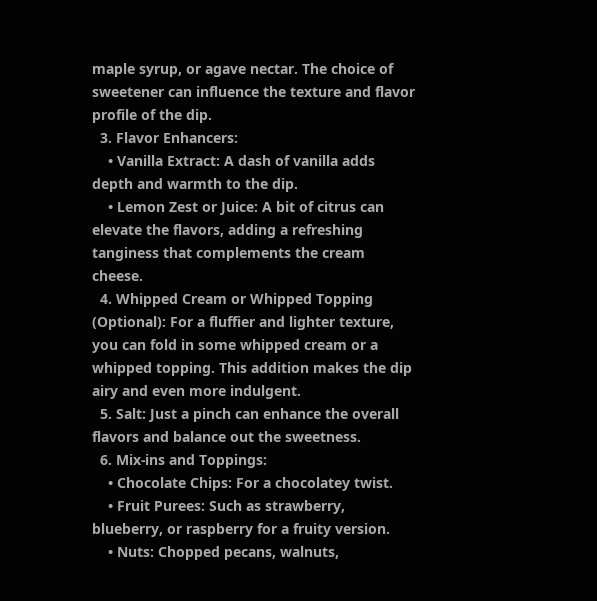maple syrup, or agave nectar. The choice of sweetener can influence the texture and flavor profile of the dip.
  3. Flavor Enhancers:
    • Vanilla Extract: A dash of vanilla adds depth and warmth to the dip.
    • Lemon Zest or Juice: A bit of citrus can elevate the flavors, adding a refreshing tanginess that complements the cream cheese.
  4. Whipped Cream or Whipped Topping (Optional): For a fluffier and lighter texture, you can fold in some whipped cream or a whipped topping. This addition makes the dip airy and even more indulgent.
  5. Salt: Just a pinch can enhance the overall flavors and balance out the sweetness.
  6. Mix-ins and Toppings:
    • Chocolate Chips: For a chocolatey twist.
    • Fruit Purees: Such as strawberry, blueberry, or raspberry for a fruity version.
    • Nuts: Chopped pecans, walnuts,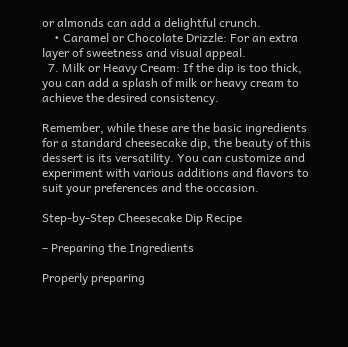or almonds can add a delightful crunch.
    • Caramel or Chocolate Drizzle: For an extra layer of sweetness and visual appeal.
  7. Milk or Heavy Cream: If the dip is too thick, you can add a splash of milk or heavy cream to achieve the desired consistency.

Remember, while these are the basic ingredients for a standard cheesecake dip, the beauty of this dessert is its versatility. You can customize and experiment with various additions and flavors to suit your preferences and the occasion.

Step-by-Step Cheesecake Dip Recipe

– Preparing the Ingredients

Properly preparing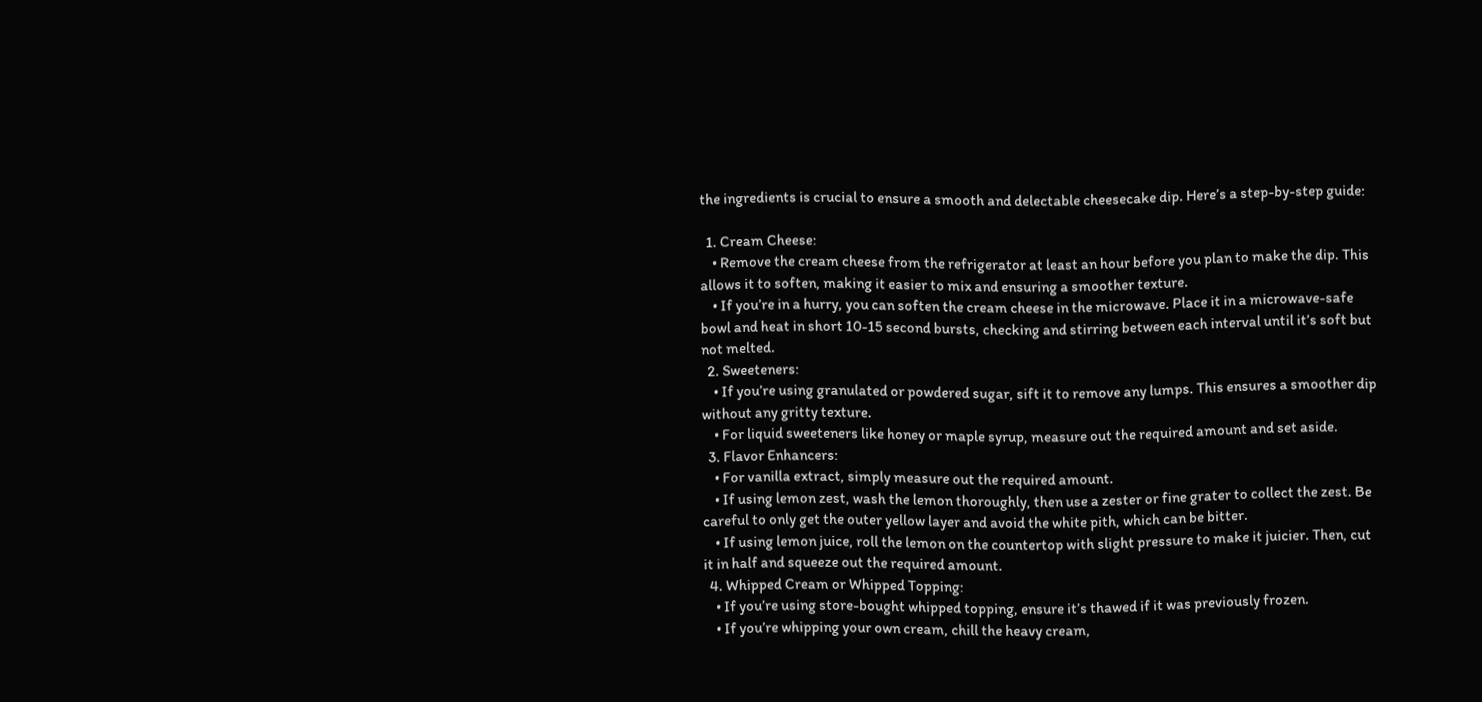the ingredients is crucial to ensure a smooth and delectable cheesecake dip. Here’s a step-by-step guide:

  1. Cream Cheese:
    • Remove the cream cheese from the refrigerator at least an hour before you plan to make the dip. This allows it to soften, making it easier to mix and ensuring a smoother texture.
    • If you’re in a hurry, you can soften the cream cheese in the microwave. Place it in a microwave-safe bowl and heat in short 10-15 second bursts, checking and stirring between each interval until it’s soft but not melted.
  2. Sweeteners:
    • If you’re using granulated or powdered sugar, sift it to remove any lumps. This ensures a smoother dip without any gritty texture.
    • For liquid sweeteners like honey or maple syrup, measure out the required amount and set aside.
  3. Flavor Enhancers:
    • For vanilla extract, simply measure out the required amount.
    • If using lemon zest, wash the lemon thoroughly, then use a zester or fine grater to collect the zest. Be careful to only get the outer yellow layer and avoid the white pith, which can be bitter.
    • If using lemon juice, roll the lemon on the countertop with slight pressure to make it juicier. Then, cut it in half and squeeze out the required amount.
  4. Whipped Cream or Whipped Topping:
    • If you’re using store-bought whipped topping, ensure it’s thawed if it was previously frozen.
    • If you’re whipping your own cream, chill the heavy cream,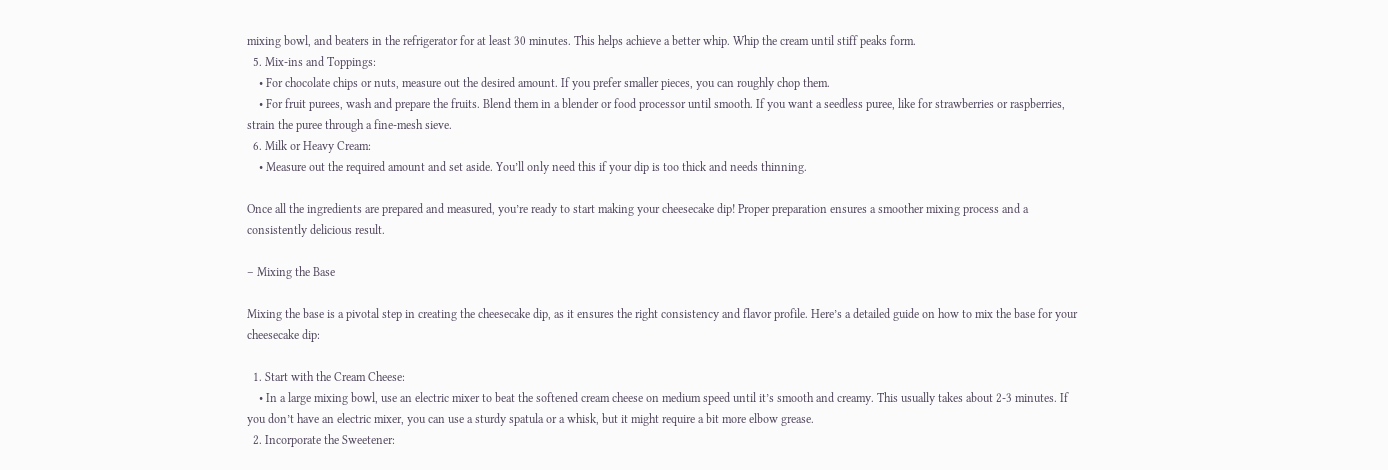mixing bowl, and beaters in the refrigerator for at least 30 minutes. This helps achieve a better whip. Whip the cream until stiff peaks form.
  5. Mix-ins and Toppings:
    • For chocolate chips or nuts, measure out the desired amount. If you prefer smaller pieces, you can roughly chop them.
    • For fruit purees, wash and prepare the fruits. Blend them in a blender or food processor until smooth. If you want a seedless puree, like for strawberries or raspberries, strain the puree through a fine-mesh sieve.
  6. Milk or Heavy Cream:
    • Measure out the required amount and set aside. You’ll only need this if your dip is too thick and needs thinning.

Once all the ingredients are prepared and measured, you’re ready to start making your cheesecake dip! Proper preparation ensures a smoother mixing process and a consistently delicious result.

– Mixing the Base

Mixing the base is a pivotal step in creating the cheesecake dip, as it ensures the right consistency and flavor profile. Here’s a detailed guide on how to mix the base for your cheesecake dip:

  1. Start with the Cream Cheese:
    • In a large mixing bowl, use an electric mixer to beat the softened cream cheese on medium speed until it’s smooth and creamy. This usually takes about 2-3 minutes. If you don’t have an electric mixer, you can use a sturdy spatula or a whisk, but it might require a bit more elbow grease.
  2. Incorporate the Sweetener: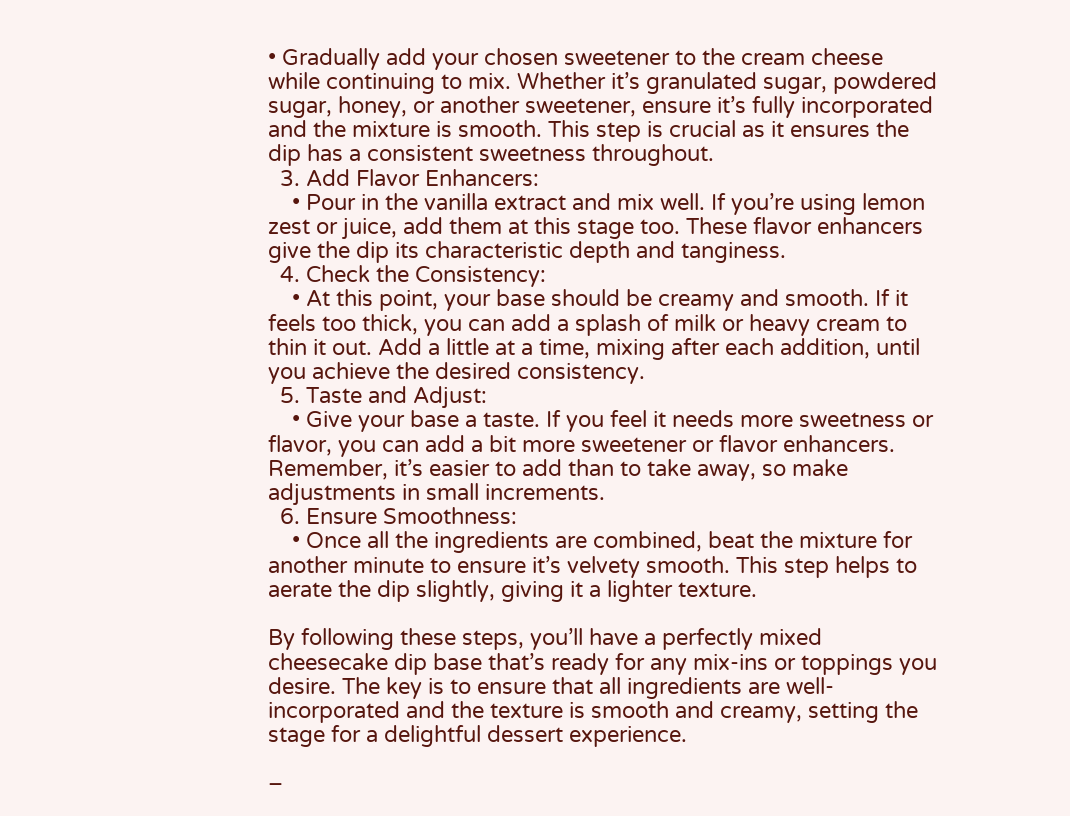• Gradually add your chosen sweetener to the cream cheese while continuing to mix. Whether it’s granulated sugar, powdered sugar, honey, or another sweetener, ensure it’s fully incorporated and the mixture is smooth. This step is crucial as it ensures the dip has a consistent sweetness throughout.
  3. Add Flavor Enhancers:
    • Pour in the vanilla extract and mix well. If you’re using lemon zest or juice, add them at this stage too. These flavor enhancers give the dip its characteristic depth and tanginess.
  4. Check the Consistency:
    • At this point, your base should be creamy and smooth. If it feels too thick, you can add a splash of milk or heavy cream to thin it out. Add a little at a time, mixing after each addition, until you achieve the desired consistency.
  5. Taste and Adjust:
    • Give your base a taste. If you feel it needs more sweetness or flavor, you can add a bit more sweetener or flavor enhancers. Remember, it’s easier to add than to take away, so make adjustments in small increments.
  6. Ensure Smoothness:
    • Once all the ingredients are combined, beat the mixture for another minute to ensure it’s velvety smooth. This step helps to aerate the dip slightly, giving it a lighter texture.

By following these steps, you’ll have a perfectly mixed cheesecake dip base that’s ready for any mix-ins or toppings you desire. The key is to ensure that all ingredients are well-incorporated and the texture is smooth and creamy, setting the stage for a delightful dessert experience.

–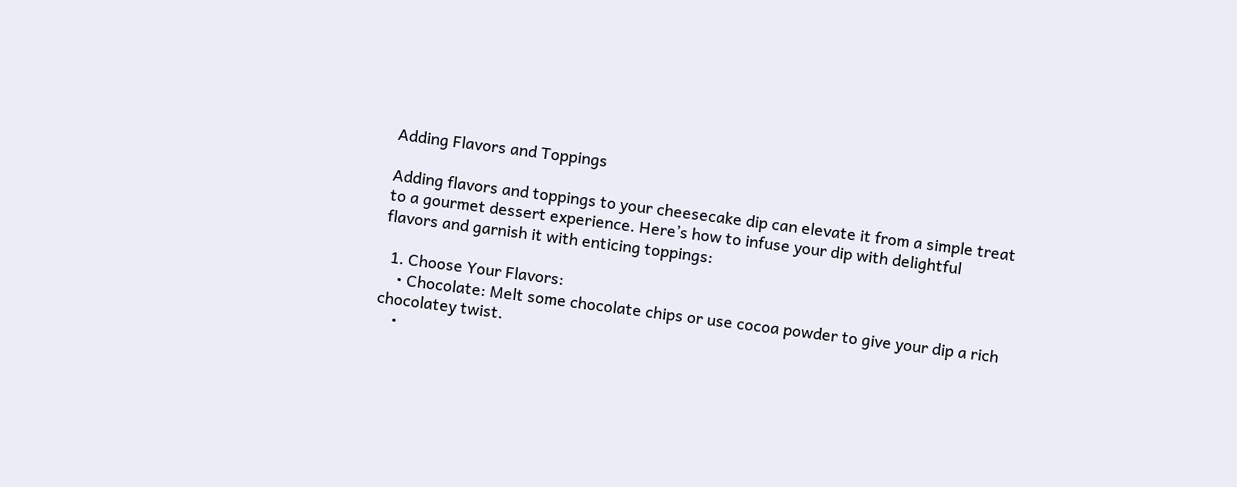Adding Flavors and Toppings

Adding flavors and toppings to your cheesecake dip can elevate it from a simple treat to a gourmet dessert experience. Here’s how to infuse your dip with delightful flavors and garnish it with enticing toppings:

  1. Choose Your Flavors:
    • Chocolate: Melt some chocolate chips or use cocoa powder to give your dip a rich chocolatey twist.
    •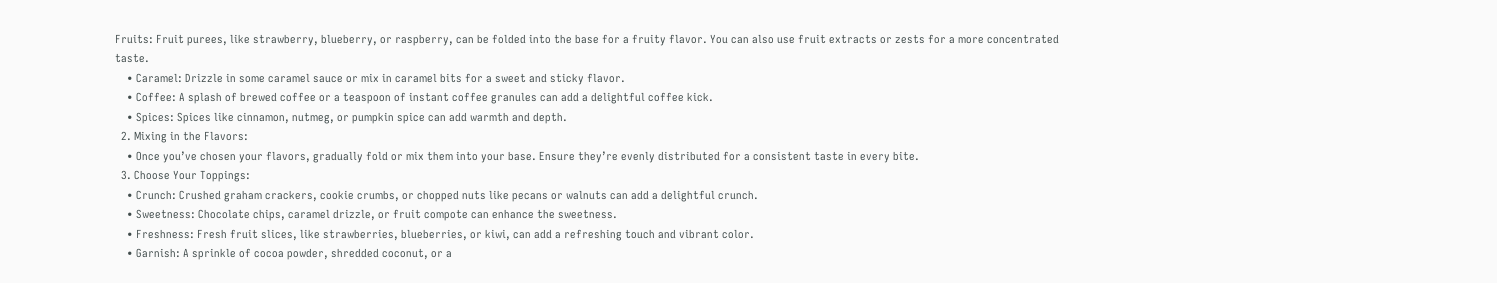Fruits: Fruit purees, like strawberry, blueberry, or raspberry, can be folded into the base for a fruity flavor. You can also use fruit extracts or zests for a more concentrated taste.
    • Caramel: Drizzle in some caramel sauce or mix in caramel bits for a sweet and sticky flavor.
    • Coffee: A splash of brewed coffee or a teaspoon of instant coffee granules can add a delightful coffee kick.
    • Spices: Spices like cinnamon, nutmeg, or pumpkin spice can add warmth and depth.
  2. Mixing in the Flavors:
    • Once you’ve chosen your flavors, gradually fold or mix them into your base. Ensure they’re evenly distributed for a consistent taste in every bite.
  3. Choose Your Toppings:
    • Crunch: Crushed graham crackers, cookie crumbs, or chopped nuts like pecans or walnuts can add a delightful crunch.
    • Sweetness: Chocolate chips, caramel drizzle, or fruit compote can enhance the sweetness.
    • Freshness: Fresh fruit slices, like strawberries, blueberries, or kiwi, can add a refreshing touch and vibrant color.
    • Garnish: A sprinkle of cocoa powder, shredded coconut, or a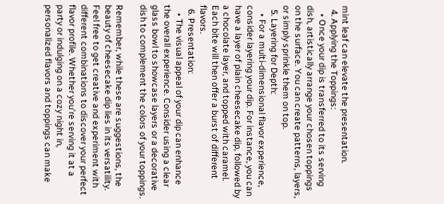mint leaf can elevate the presentation.
  4. Applying the Toppings:
    • Once your dip is transferred to its serving dish, artistically arrange your chosen toppings on the surface. You can create patterns, layers, or simply sprinkle them on top.
  5. Layering for Depth:
    • For a multi-dimensional flavor experience, consider layering your dip. For instance, you can have a layer of plain cheesecake dip, followed by a chocolate layer, and topped with caramel. Each bite will then offer a burst of different flavors.
  6. Presentation:
    • The visual appeal of your dip can enhance the overall experience. Consider using a clear glass bowl to showcase layers or a decorative dish to complement the colors of your toppings.

Remember, while these are suggestions, the beauty of cheesecake dip lies in its versatility. Feel free to get creative and experiment with different combinations to discover your perfect flavor profile. Whether you’re serving it at a party or indulging on a cozy night in, personalized flavors and toppings can make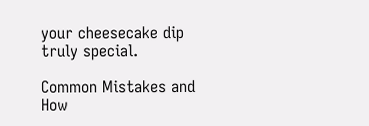your cheesecake dip truly special.

Common Mistakes and How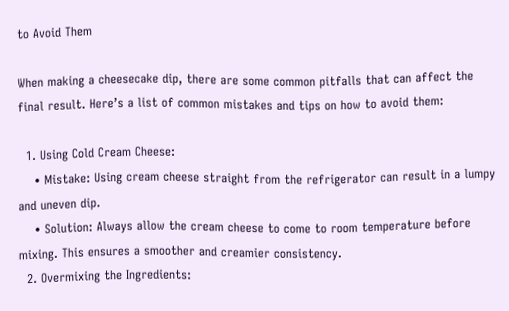to Avoid Them

When making a cheesecake dip, there are some common pitfalls that can affect the final result. Here’s a list of common mistakes and tips on how to avoid them:

  1. Using Cold Cream Cheese:
    • Mistake: Using cream cheese straight from the refrigerator can result in a lumpy and uneven dip.
    • Solution: Always allow the cream cheese to come to room temperature before mixing. This ensures a smoother and creamier consistency.
  2. Overmixing the Ingredients: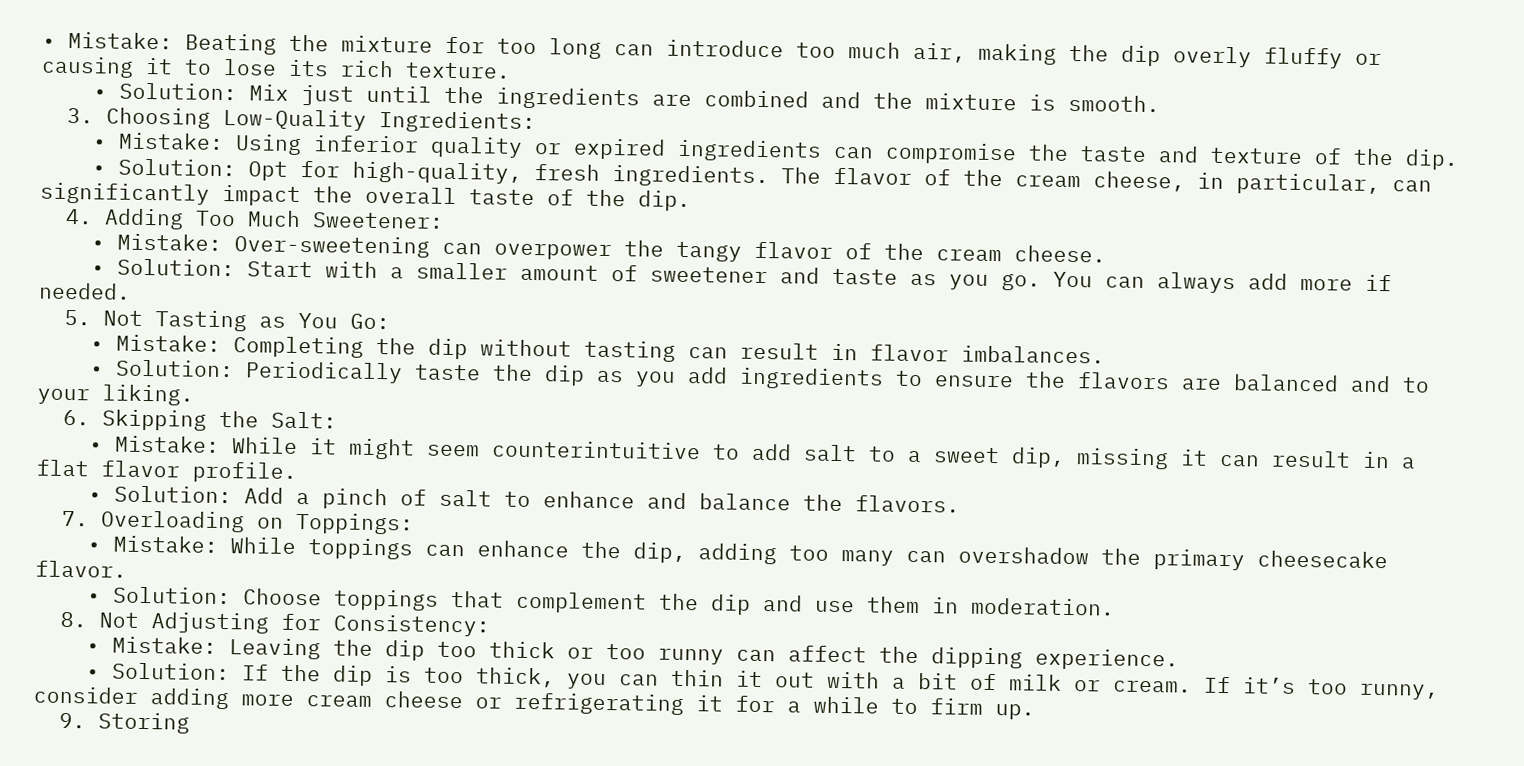• Mistake: Beating the mixture for too long can introduce too much air, making the dip overly fluffy or causing it to lose its rich texture.
    • Solution: Mix just until the ingredients are combined and the mixture is smooth.
  3. Choosing Low-Quality Ingredients:
    • Mistake: Using inferior quality or expired ingredients can compromise the taste and texture of the dip.
    • Solution: Opt for high-quality, fresh ingredients. The flavor of the cream cheese, in particular, can significantly impact the overall taste of the dip.
  4. Adding Too Much Sweetener:
    • Mistake: Over-sweetening can overpower the tangy flavor of the cream cheese.
    • Solution: Start with a smaller amount of sweetener and taste as you go. You can always add more if needed.
  5. Not Tasting as You Go:
    • Mistake: Completing the dip without tasting can result in flavor imbalances.
    • Solution: Periodically taste the dip as you add ingredients to ensure the flavors are balanced and to your liking.
  6. Skipping the Salt:
    • Mistake: While it might seem counterintuitive to add salt to a sweet dip, missing it can result in a flat flavor profile.
    • Solution: Add a pinch of salt to enhance and balance the flavors.
  7. Overloading on Toppings:
    • Mistake: While toppings can enhance the dip, adding too many can overshadow the primary cheesecake flavor.
    • Solution: Choose toppings that complement the dip and use them in moderation.
  8. Not Adjusting for Consistency:
    • Mistake: Leaving the dip too thick or too runny can affect the dipping experience.
    • Solution: If the dip is too thick, you can thin it out with a bit of milk or cream. If it’s too runny, consider adding more cream cheese or refrigerating it for a while to firm up.
  9. Storing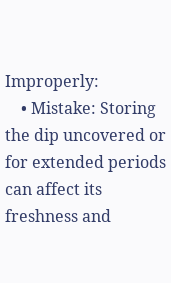Improperly:
    • Mistake: Storing the dip uncovered or for extended periods can affect its freshness and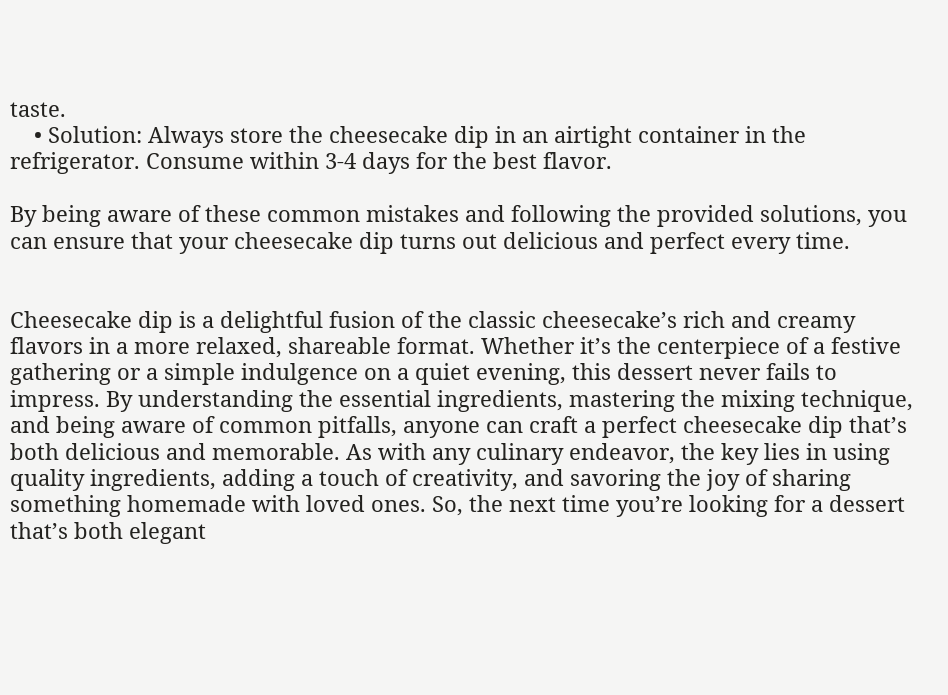taste.
    • Solution: Always store the cheesecake dip in an airtight container in the refrigerator. Consume within 3-4 days for the best flavor.

By being aware of these common mistakes and following the provided solutions, you can ensure that your cheesecake dip turns out delicious and perfect every time.


Cheesecake dip is a delightful fusion of the classic cheesecake’s rich and creamy flavors in a more relaxed, shareable format. Whether it’s the centerpiece of a festive gathering or a simple indulgence on a quiet evening, this dessert never fails to impress. By understanding the essential ingredients, mastering the mixing technique, and being aware of common pitfalls, anyone can craft a perfect cheesecake dip that’s both delicious and memorable. As with any culinary endeavor, the key lies in using quality ingredients, adding a touch of creativity, and savoring the joy of sharing something homemade with loved ones. So, the next time you’re looking for a dessert that’s both elegant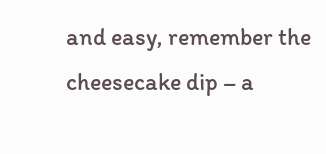and easy, remember the cheesecake dip – a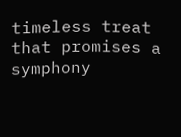timeless treat that promises a symphony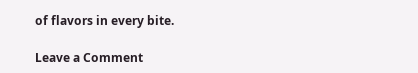of flavors in every bite.

Leave a Comment